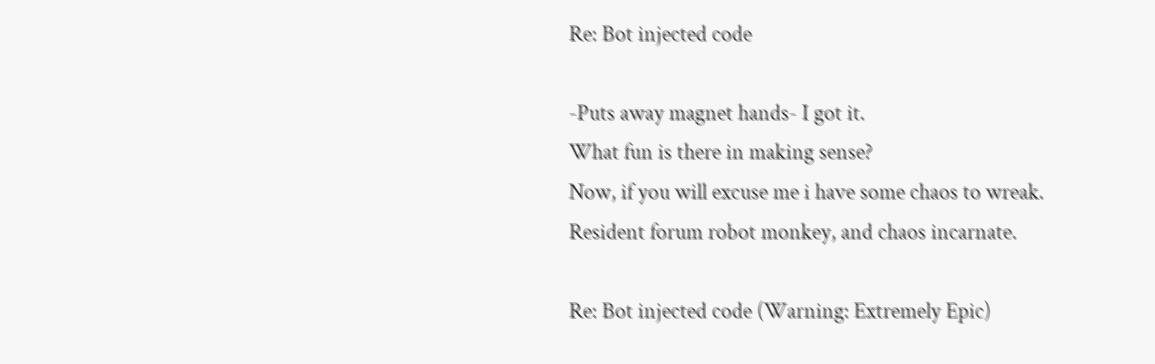Re: Bot injected code

-Puts away magnet hands- I got it.
What fun is there in making sense?
Now, if you will excuse me i have some chaos to wreak.
Resident forum robot monkey, and chaos incarnate.

Re: Bot injected code (Warning: Extremely Epic)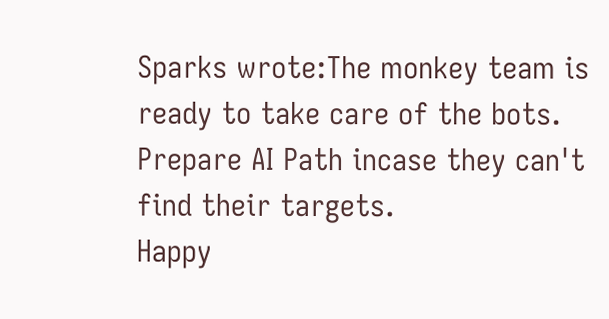Sparks wrote:The monkey team is ready to take care of the bots.
Prepare AI Path incase they can't find their targets.
Happy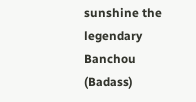sunshine the legendary Banchou (Badass)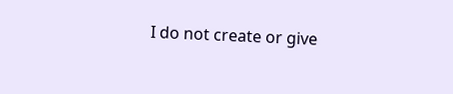I do not create or give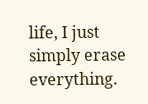life, I just simply erase everything.